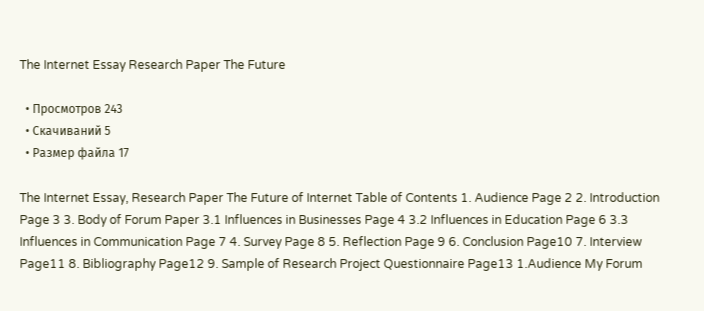The Internet Essay Research Paper The Future

  • Просмотров 243
  • Скачиваний 5
  • Размер файла 17

The Internet Essay, Research Paper The Future of Internet Table of Contents 1. Audience Page 2 2. Introduction Page 3 3. Body of Forum Paper 3.1 Influences in Businesses Page 4 3.2 Influences in Education Page 6 3.3 Influences in Communication Page 7 4. Survey Page 8 5. Reflection Page 9 6. Conclusion Page10 7. Interview Page11 8. Bibliography Page12 9. Sample of Research Project Questionnaire Page13 1.Audience My Forum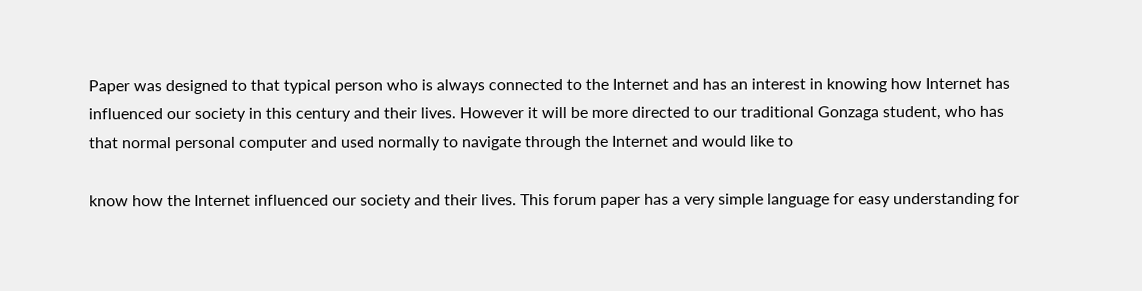Paper was designed to that typical person who is always connected to the Internet and has an interest in knowing how Internet has influenced our society in this century and their lives. However it will be more directed to our traditional Gonzaga student, who has that normal personal computer and used normally to navigate through the Internet and would like to

know how the Internet influenced our society and their lives. This forum paper has a very simple language for easy understanding for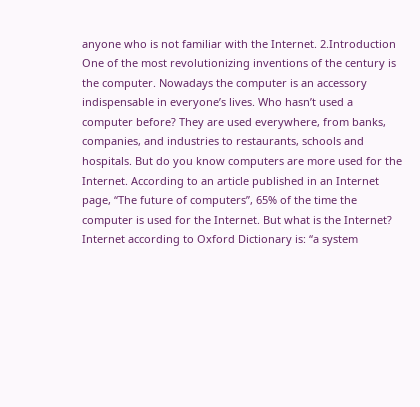anyone who is not familiar with the Internet. 2.Introduction One of the most revolutionizing inventions of the century is the computer. Nowadays the computer is an accessory indispensable in everyone’s lives. Who hasn’t used a computer before? They are used everywhere, from banks, companies, and industries to restaurants, schools and hospitals. But do you know computers are more used for the Internet. According to an article published in an Internet page, “The future of computers”, 65% of the time the computer is used for the Internet. But what is the Internet? Internet according to Oxford Dictionary is: “a system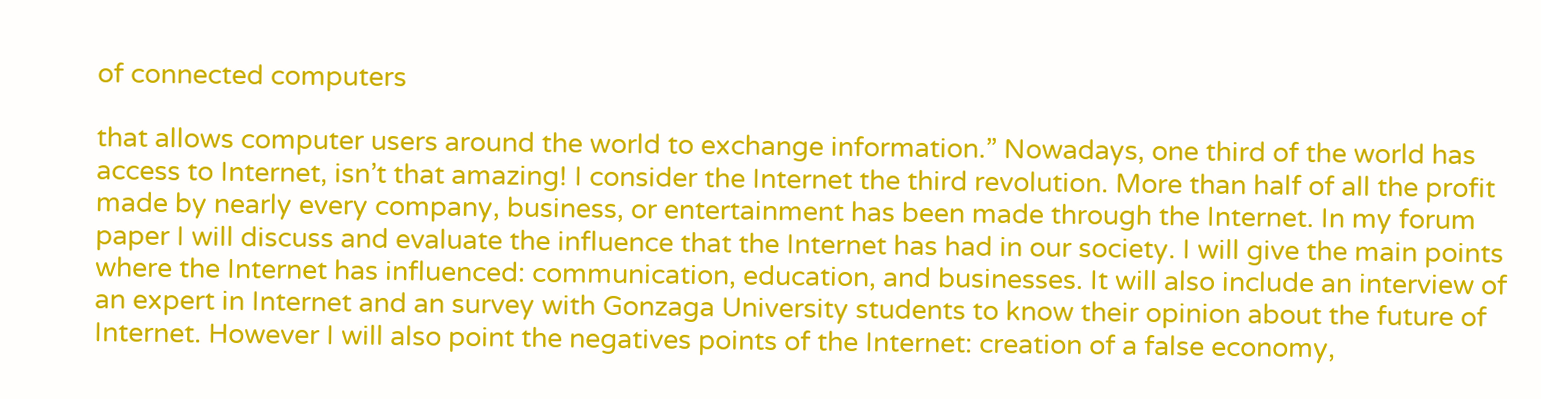of connected computers

that allows computer users around the world to exchange information.” Nowadays, one third of the world has access to Internet, isn’t that amazing! I consider the Internet the third revolution. More than half of all the profit made by nearly every company, business, or entertainment has been made through the Internet. In my forum paper I will discuss and evaluate the influence that the Internet has had in our society. I will give the main points where the Internet has influenced: communication, education, and businesses. It will also include an interview of an expert in Internet and an survey with Gonzaga University students to know their opinion about the future of Internet. However I will also point the negatives points of the Internet: creation of a false economy,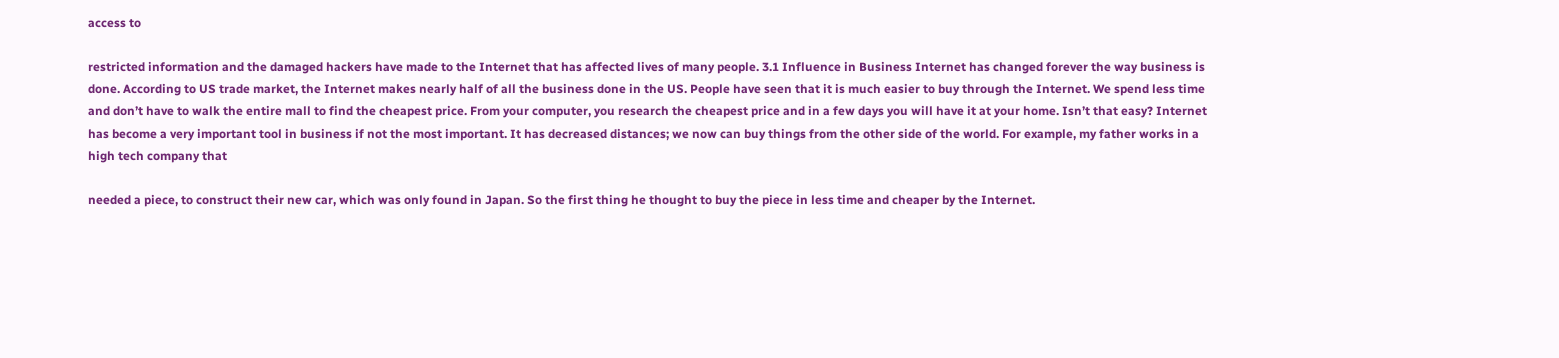access to

restricted information and the damaged hackers have made to the Internet that has affected lives of many people. 3.1 Influence in Business Internet has changed forever the way business is done. According to US trade market, the Internet makes nearly half of all the business done in the US. People have seen that it is much easier to buy through the Internet. We spend less time and don’t have to walk the entire mall to find the cheapest price. From your computer, you research the cheapest price and in a few days you will have it at your home. Isn’t that easy? Internet has become a very important tool in business if not the most important. It has decreased distances; we now can buy things from the other side of the world. For example, my father works in a high tech company that

needed a piece, to construct their new car, which was only found in Japan. So the first thing he thought to buy the piece in less time and cheaper by the Internet.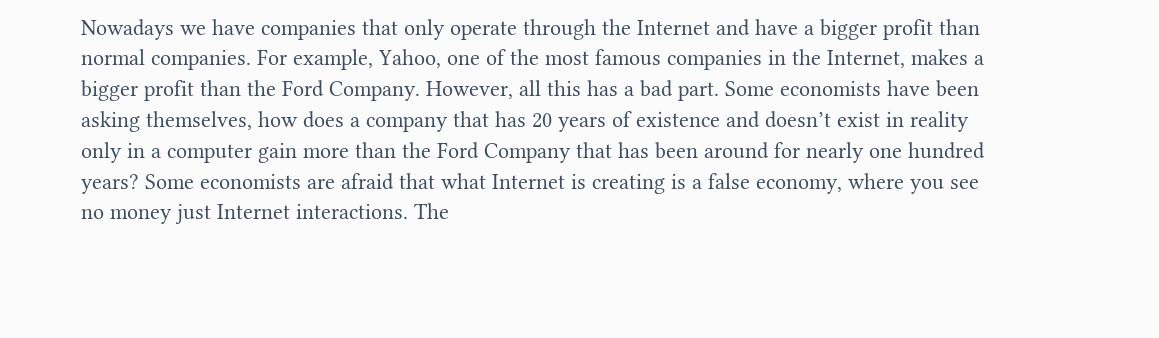Nowadays we have companies that only operate through the Internet and have a bigger profit than normal companies. For example, Yahoo, one of the most famous companies in the Internet, makes a bigger profit than the Ford Company. However, all this has a bad part. Some economists have been asking themselves, how does a company that has 20 years of existence and doesn’t exist in reality only in a computer gain more than the Ford Company that has been around for nearly one hundred years? Some economists are afraid that what Internet is creating is a false economy, where you see no money just Internet interactions. The